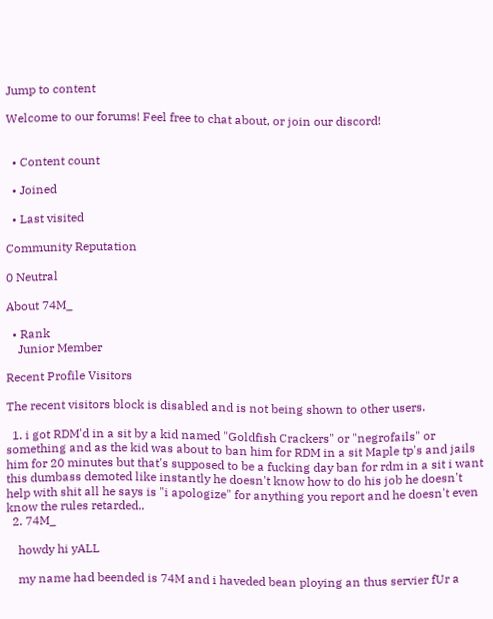Jump to content

Welcome to our forums! Feel free to chat about, or join our discord!


  • Content count

  • Joined

  • Last visited

Community Reputation

0 Neutral

About 74M_

  • Rank
    Junior Member

Recent Profile Visitors

The recent visitors block is disabled and is not being shown to other users.

  1. i got RDM'd in a sit by a kid named "Goldfish Crackers" or "negrofails" or something and as the kid was about to ban him for RDM in a sit Maple tp's and jails him for 20 minutes but that's supposed to be a fucking day ban for rdm in a sit i want this dumbass demoted like instantly he doesn't know how to do his job he doesn't help with shit all he says is "i apologize" for anything you report and he doesn't even know the rules retarded..
  2. 74M_

    howdy hi yALL

    my name had beended is 74M and i haveded bean ploying an thus servier fUr a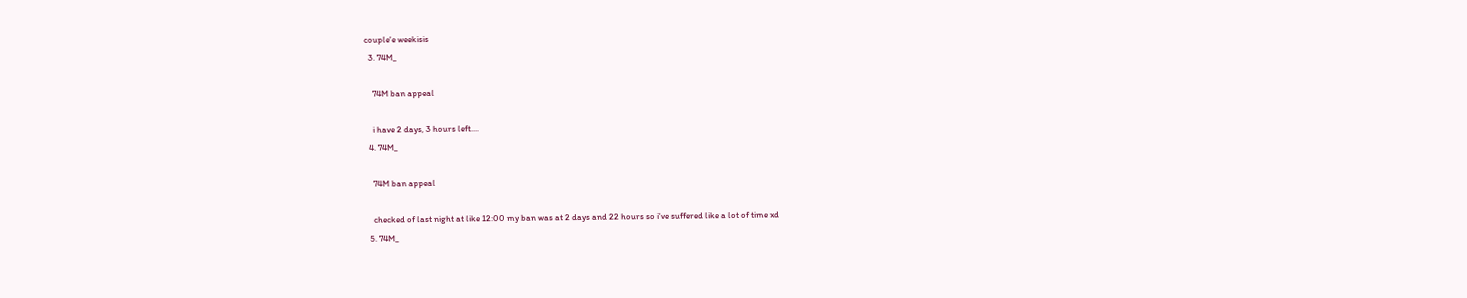couple'e weekisis
  3. 74M_

    74M ban appeal

    i have 2 days, 3 hours left....
  4. 74M_

    74M ban appeal

    checked of last night at like 12:00 my ban was at 2 days and 22 hours so i've suffered like a lot of time xd
  5. 74M_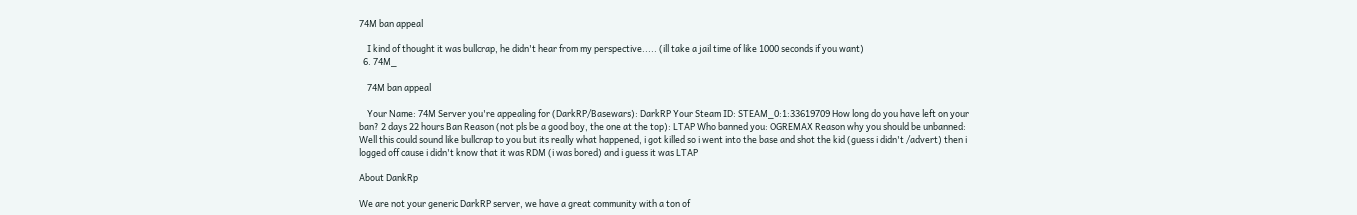74M ban appeal

    I kind of thought it was bullcrap, he didn't hear from my perspective..... (ill take a jail time of like 1000 seconds if you want)
  6. 74M_

    74M ban appeal

    Your Name: 74M Server you're appealing for (DarkRP/Basewars): DarkRP Your Steam ID: STEAM_0:1:33619709 How long do you have left on your ban? 2 days 22 hours Ban Reason (not pls be a good boy, the one at the top): LTAP Who banned you: OGREMAX Reason why you should be unbanned: Well this could sound like bullcrap to you but its really what happened, i got killed so i went into the base and shot the kid (guess i didn't /advert) then i logged off cause i didn't know that it was RDM (i was bored) and i guess it was LTAP

About DankRp

We are not your generic DarkRP server, we have a great community with a ton of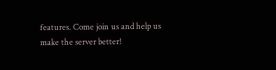features. Come join us and help us make the server better!